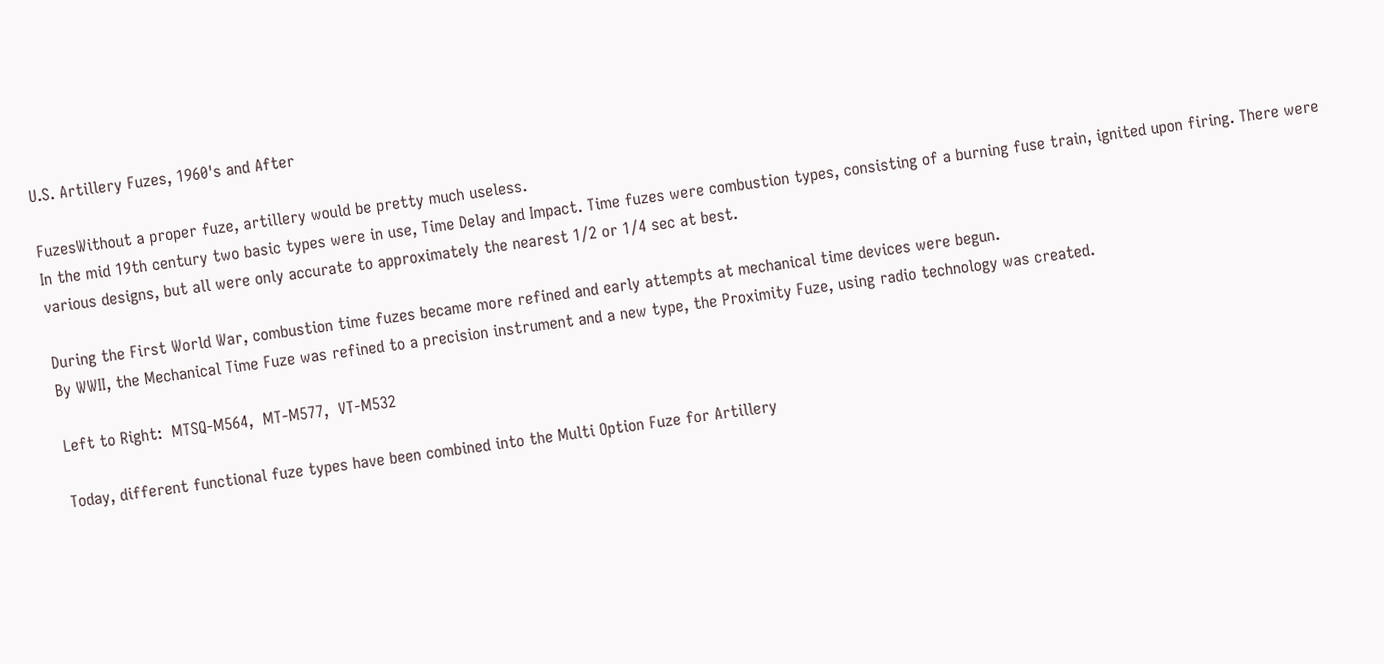U.S. Artillery Fuzes, 1960's and After

FuzesWithout a proper fuze, artillery would be pretty much useless.
In the mid 19th century two basic types were in use, Time Delay and Impact. Time fuzes were combustion types, consisting of a burning fuse train, ignited upon firing. There were various designs, but all were only accurate to approximately the nearest 1/2 or 1/4 sec at best.

During the First World War, combustion time fuzes became more refined and early attempts at mechanical time devices were begun.
By WWII, the Mechanical Time Fuze was refined to a precision instrument and a new type, the Proximity Fuze, using radio technology was created.

Left to Right:  MTSQ-M564,  MT-M577,  VT-M532

Today, different functional fuze types have been combined into the Multi Option Fuze for Artillery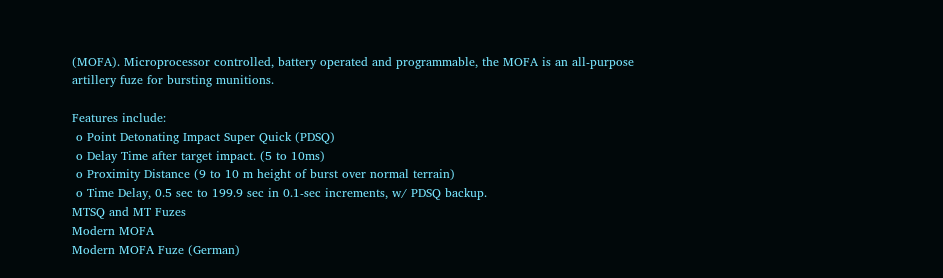(MOFA). Microprocessor controlled, battery operated and programmable, the MOFA is an all-purpose artillery fuze for bursting munitions.

Features include:
 o Point Detonating Impact Super Quick (PDSQ)
 o Delay Time after target impact. (5 to 10ms)
 o Proximity Distance (9 to 10 m height of burst over normal terrain)
 o Time Delay, 0.5 sec to 199.9 sec in 0.1-sec increments, w/ PDSQ backup.
MTSQ and MT Fuzes
Modern MOFA
Modern MOFA Fuze (German)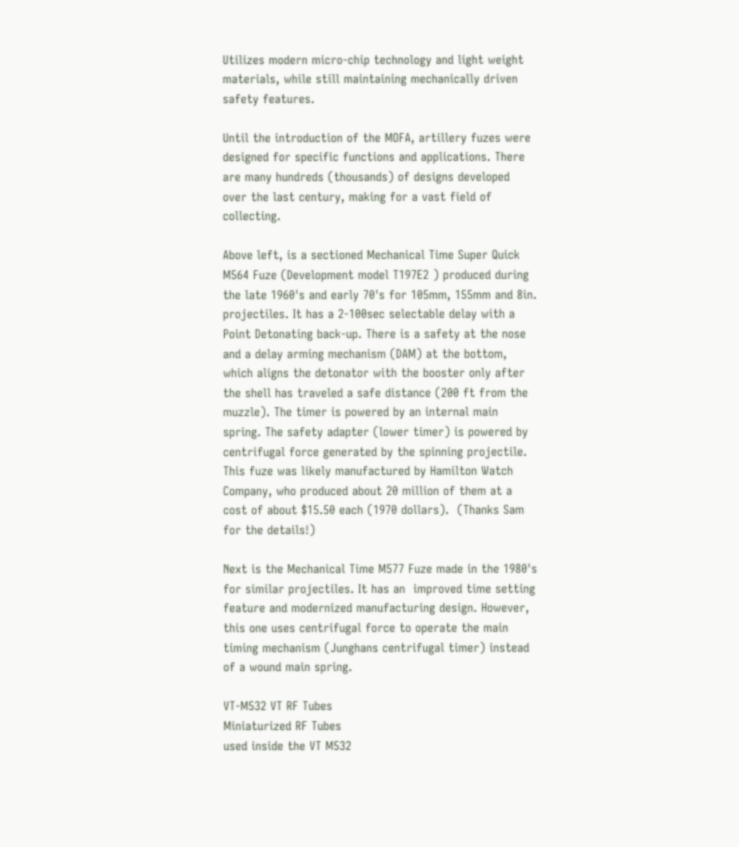Utilizes modern micro-chip technology and light weight materials, while still maintaining mechanically driven safety features.

Until the introduction of the MOFA, artillery fuzes were designed for specific functions and applications. There are many hundreds (thousands) of designs developed over the last century, making for a vast field of collecting.

Above left, is a sectioned Mechanical Time Super Quick M564 Fuze (Development model T197E2 ) produced during the late 1960's and early 70's for 105mm, 155mm and 8in. projectiles. It has a 2-100sec selectable delay with a Point Detonating back-up. There is a safety at the nose and a delay arming mechanism (DAM) at the bottom, which aligns the detonator with the booster only after the shell has traveled a safe distance (200 ft from the muzzle). The timer is powered by an internal main spring. The safety adapter (lower timer) is powered by centrifugal force generated by the spinning projectile. This fuze was likely manufactured by Hamilton Watch Company, who produced about 20 million of them at a cost of about $15.50 each (1970 dollars).  (Thanks Sam for the details!)

Next is the Mechanical Time M577 Fuze made in the 1980's for similar projectiles. It has an  improved time setting feature and modernized manufacturing design. However, this one uses centrifugal force to operate the main timing mechanism (Junghans centrifugal timer) instead of a wound main spring.

VT-M532 VT RF Tubes
Miniaturized RF Tubes
used inside the VT M532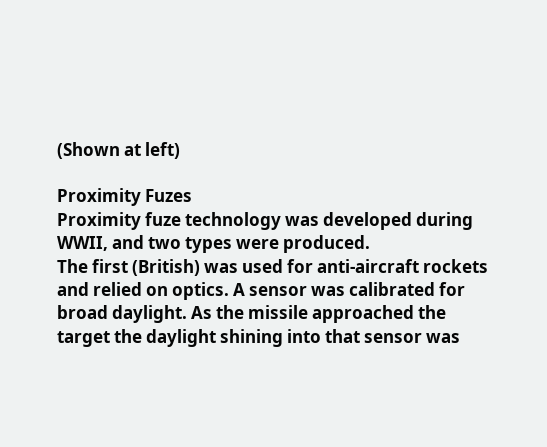(Shown at left)

Proximity Fuzes
Proximity fuze technology was developed during WWII, and two types were produced.
The first (British) was used for anti-aircraft rockets and relied on optics. A sensor was calibrated for broad daylight. As the missile approached the target the daylight shining into that sensor was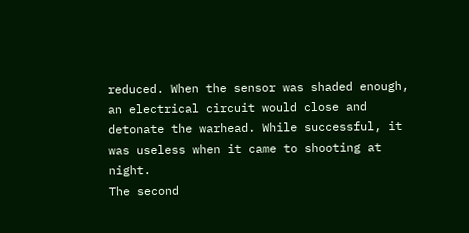reduced. When the sensor was shaded enough, an electrical circuit would close and detonate the warhead. While successful, it was useless when it came to shooting at night.
The second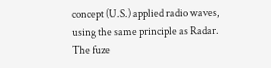concept (U.S.) applied radio waves, using the same principle as Radar. The fuze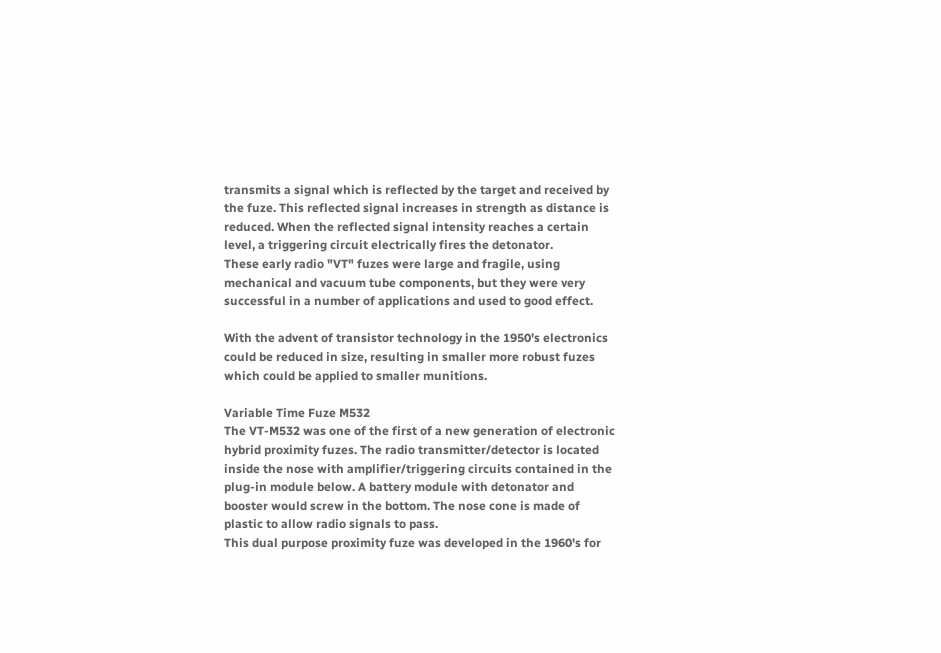transmits a signal which is reflected by the target and received by the fuze. This reflected signal increases in strength as distance is reduced. When the reflected signal intensity reaches a certain level, a triggering circuit electrically fires the detonator.
These early radio "VT" fuzes were large and fragile, using mechanical and vacuum tube components, but they were very successful in a number of applications and used to good effect.

With the advent of transistor technology in the 1950's electronics could be reduced in size, resulting in smaller more robust fuzes which could be applied to smaller munitions.

Variable Time Fuze M532
The VT-M532 was one of the first of a new generation of electronic hybrid proximity fuzes. The radio transmitter/detector is located inside the nose with amplifier/triggering circuits contained in the plug-in module below. A battery module with detonator and booster would screw in the bottom. The nose cone is made of plastic to allow radio signals to pass.
This dual purpose proximity fuze was developed in the 1960's for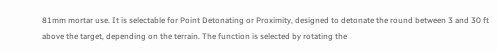81mm mortar use. It is selectable for Point Detonating or Proximity, designed to detonate the round between 3 and 30 ft above the target, depending on the terrain. The function is selected by rotating the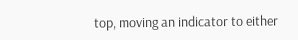top, moving an indicator to either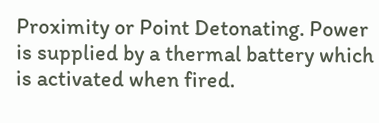Proximity or Point Detonating. Power is supplied by a thermal battery which is activated when fired.